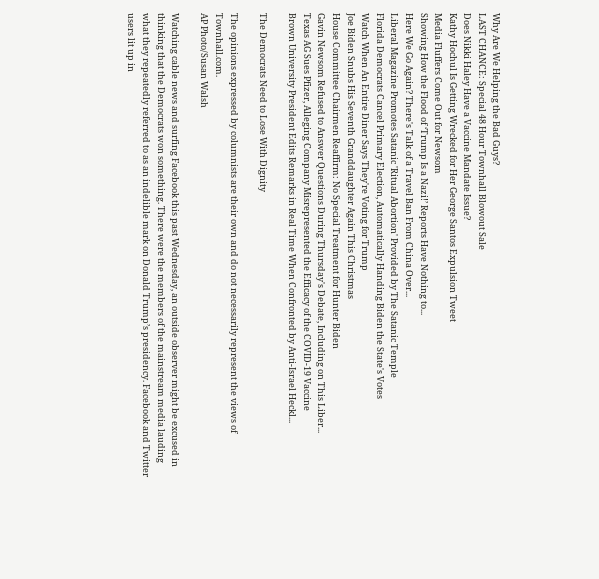Why Are We Helping the Bad Guys?
LAST CHANCE: Special 48 Hour Townhall Blowout Sale
Does Nikki Haley Have a Vaccine Mandate Issue?
Kathy Hochul Is Getting Wrecked for Her George Santos Expulsion Tweet
Media Fluffers Come Out for Newsom
Showing How the Flood of ‘Trump Is a Nazi!’ Reports Have Nothing to...
Here We Go Again? There's Talk of a Travel Ban From China Over...
Liberal Magazine Promotes Satanic 'Ritual Abortion' Provided by The Satanic Temple
Florida Democrats Cancel Primary Election, Automatically Handing Biden the State's Votes
Watch When An Entire Diner Says They're Voting for Trump
Joe Biden Snubs His Seventh Granddaughter Again This Christmas
House Committee Chairmen Reaffirm: No Special Treatment for Hunter Biden
Gavin Newsom Refused to Answer Questions During Thursday's Debate, Including on This Liber...
Texas AG Sues Pfizer, Alleging Company Misrepresented the Efficacy of the COVID-19 Vaccine
Brown University President Edits Remarks in Real Time When Confronted by Anti-Israel Heckl...

The Democrats Need to Lose With Dignity

The opinions expressed by columnists are their own and do not necessarily represent the views of Townhall.com.
AP Photo/Susan Walsh

Watching cable news and surfing Facebook this past Wednesday, an outside observer might be excused in thinking that the Democrats won something. There were the members of the mainstream media lauding what they repeatedly referred to as an indelible mark on Donald Trump’s presidency. Facebook and Twitter users lit up in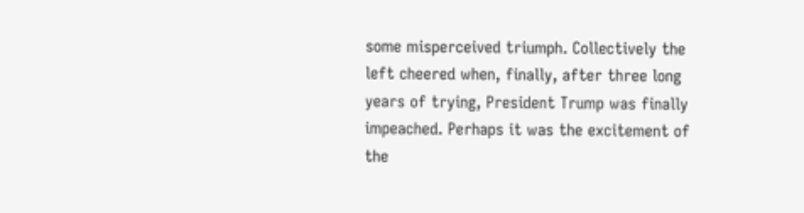some misperceived triumph. Collectively the left cheered when, finally, after three long years of trying, President Trump was finally impeached. Perhaps it was the excitement of the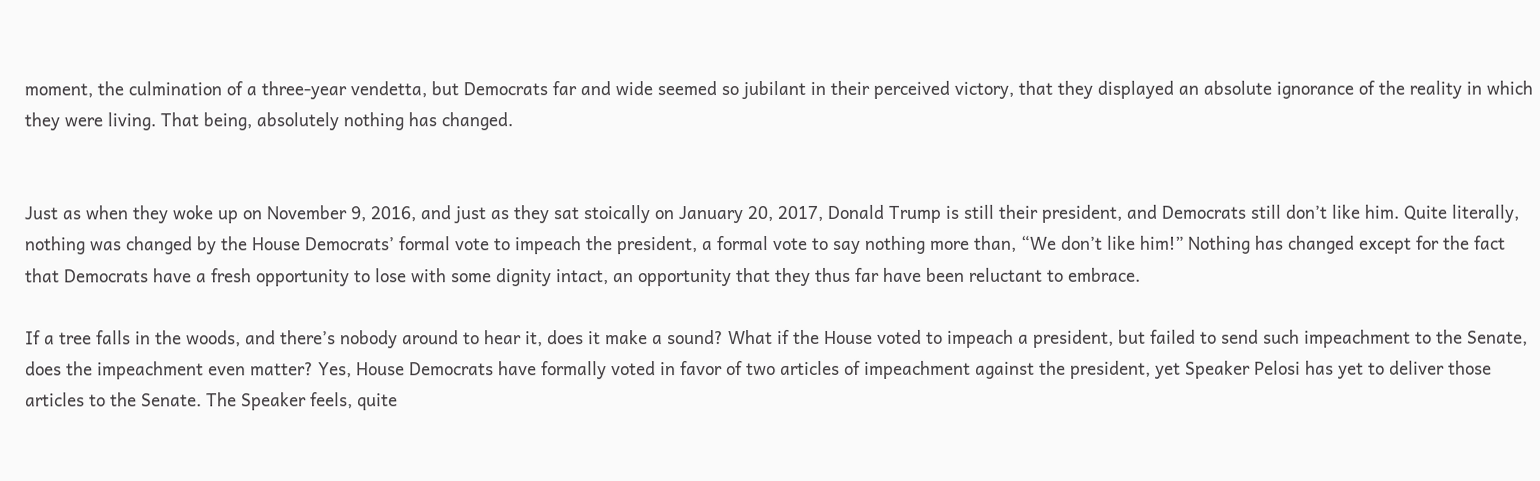moment, the culmination of a three-year vendetta, but Democrats far and wide seemed so jubilant in their perceived victory, that they displayed an absolute ignorance of the reality in which they were living. That being, absolutely nothing has changed.


Just as when they woke up on November 9, 2016, and just as they sat stoically on January 20, 2017, Donald Trump is still their president, and Democrats still don’t like him. Quite literally, nothing was changed by the House Democrats’ formal vote to impeach the president, a formal vote to say nothing more than, “We don’t like him!” Nothing has changed except for the fact that Democrats have a fresh opportunity to lose with some dignity intact, an opportunity that they thus far have been reluctant to embrace.

If a tree falls in the woods, and there’s nobody around to hear it, does it make a sound? What if the House voted to impeach a president, but failed to send such impeachment to the Senate, does the impeachment even matter? Yes, House Democrats have formally voted in favor of two articles of impeachment against the president, yet Speaker Pelosi has yet to deliver those articles to the Senate. The Speaker feels, quite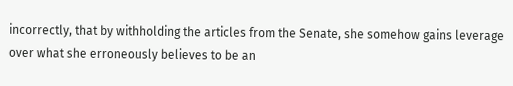incorrectly, that by withholding the articles from the Senate, she somehow gains leverage over what she erroneously believes to be an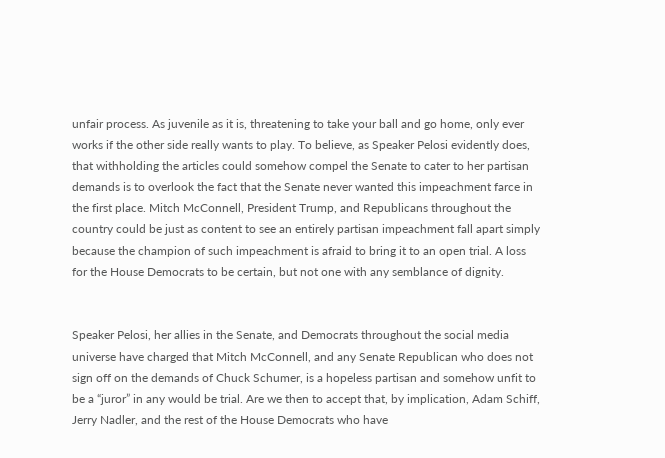unfair process. As juvenile as it is, threatening to take your ball and go home, only ever works if the other side really wants to play. To believe, as Speaker Pelosi evidently does, that withholding the articles could somehow compel the Senate to cater to her partisan demands is to overlook the fact that the Senate never wanted this impeachment farce in the first place. Mitch McConnell, President Trump, and Republicans throughout the country could be just as content to see an entirely partisan impeachment fall apart simply because the champion of such impeachment is afraid to bring it to an open trial. A loss for the House Democrats to be certain, but not one with any semblance of dignity.


Speaker Pelosi, her allies in the Senate, and Democrats throughout the social media universe have charged that Mitch McConnell, and any Senate Republican who does not sign off on the demands of Chuck Schumer, is a hopeless partisan and somehow unfit to be a “juror” in any would be trial. Are we then to accept that, by implication, Adam Schiff, Jerry Nadler, and the rest of the House Democrats who have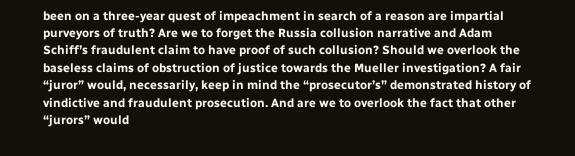been on a three-year quest of impeachment in search of a reason are impartial purveyors of truth? Are we to forget the Russia collusion narrative and Adam Schiff’s fraudulent claim to have proof of such collusion? Should we overlook the baseless claims of obstruction of justice towards the Mueller investigation? A fair “juror” would, necessarily, keep in mind the “prosecutor’s” demonstrated history of vindictive and fraudulent prosecution. And are we to overlook the fact that other “jurors” would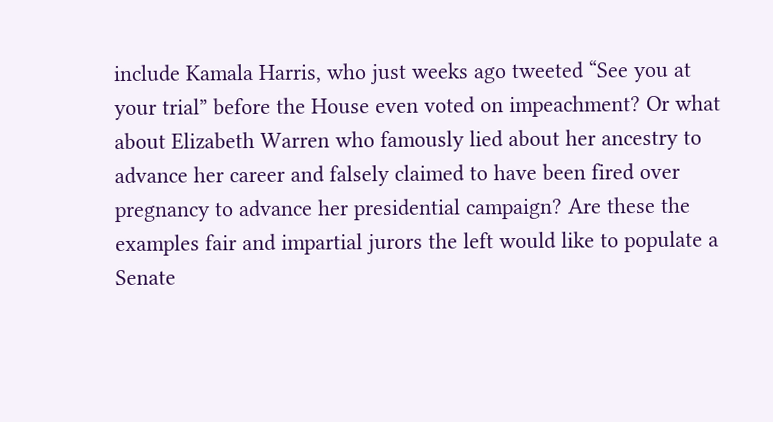include Kamala Harris, who just weeks ago tweeted “See you at your trial” before the House even voted on impeachment? Or what about Elizabeth Warren who famously lied about her ancestry to advance her career and falsely claimed to have been fired over pregnancy to advance her presidential campaign? Are these the examples fair and impartial jurors the left would like to populate a Senate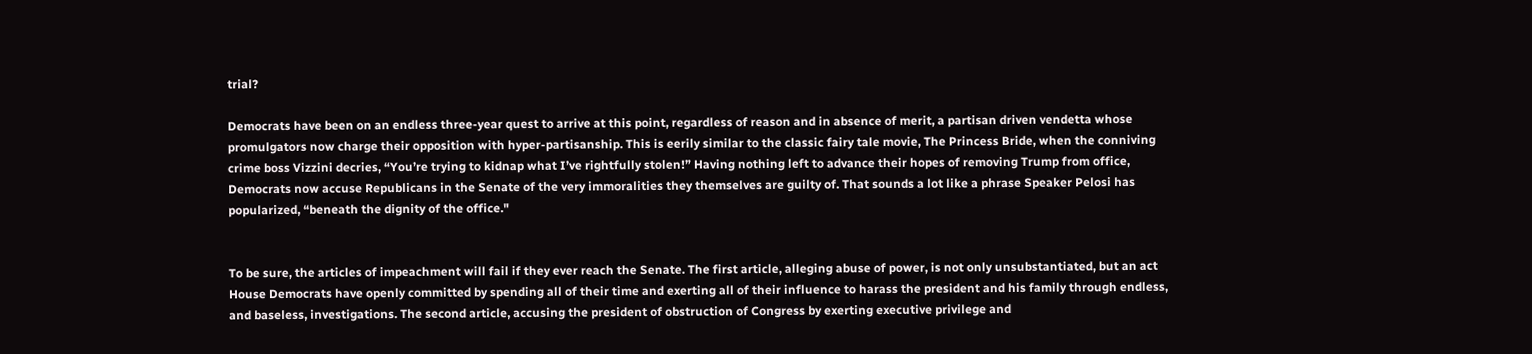trial?

Democrats have been on an endless three-year quest to arrive at this point, regardless of reason and in absence of merit, a partisan driven vendetta whose promulgators now charge their opposition with hyper-partisanship. This is eerily similar to the classic fairy tale movie, The Princess Bride, when the conniving crime boss Vizzini decries, “You’re trying to kidnap what I’ve rightfully stolen!” Having nothing left to advance their hopes of removing Trump from office, Democrats now accuse Republicans in the Senate of the very immoralities they themselves are guilty of. That sounds a lot like a phrase Speaker Pelosi has popularized, “beneath the dignity of the office."


To be sure, the articles of impeachment will fail if they ever reach the Senate. The first article, alleging abuse of power, is not only unsubstantiated, but an act House Democrats have openly committed by spending all of their time and exerting all of their influence to harass the president and his family through endless, and baseless, investigations. The second article, accusing the president of obstruction of Congress by exerting executive privilege and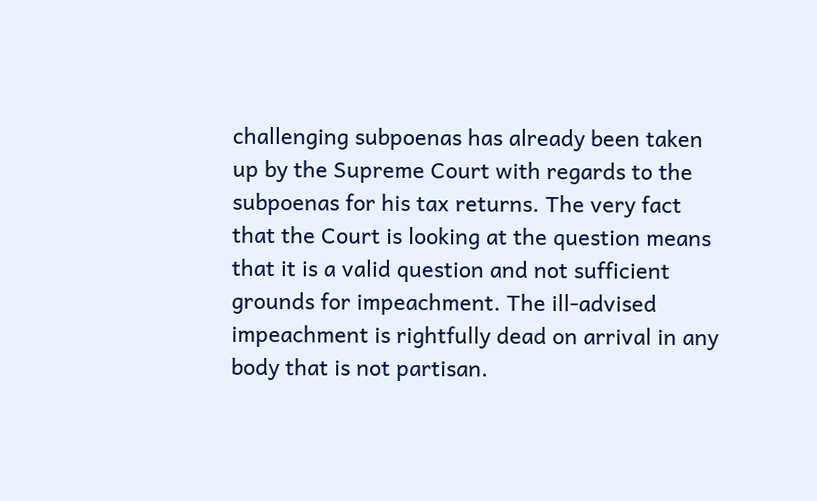challenging subpoenas has already been taken up by the Supreme Court with regards to the subpoenas for his tax returns. The very fact that the Court is looking at the question means that it is a valid question and not sufficient grounds for impeachment. The ill-advised impeachment is rightfully dead on arrival in any body that is not partisan.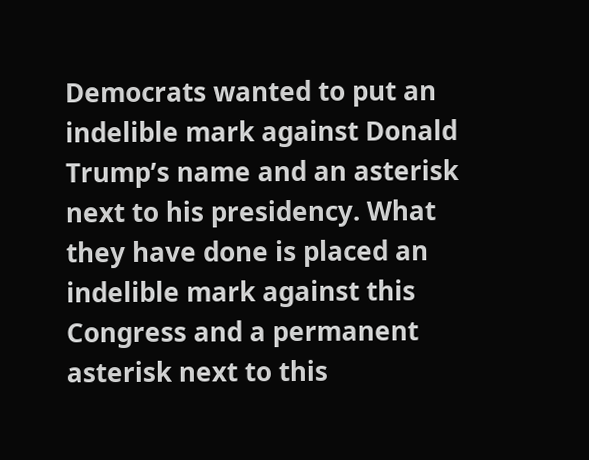Democrats wanted to put an indelible mark against Donald Trump’s name and an asterisk next to his presidency. What they have done is placed an indelible mark against this Congress and a permanent asterisk next to this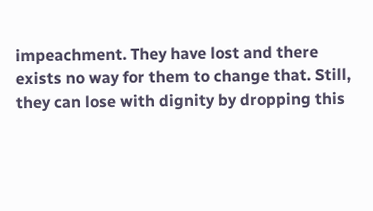impeachment. They have lost and there exists no way for them to change that. Still, they can lose with dignity by dropping this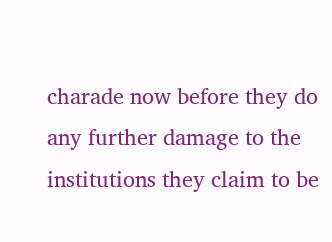charade now before they do any further damage to the institutions they claim to be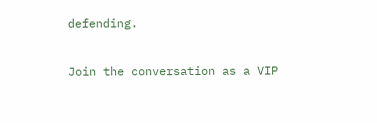defending.

Join the conversation as a VIP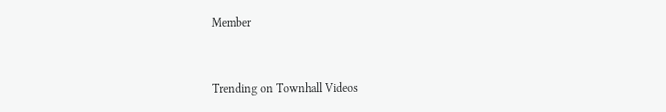Member


Trending on Townhall Videos